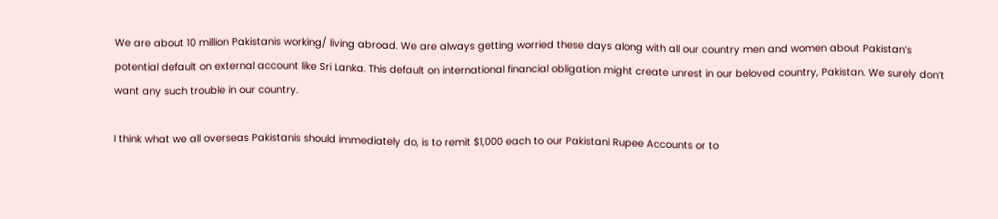We are about 10 million Pakistanis working/ living abroad. We are always getting worried these days along with all our country men and women about Pakistan’s potential default on external account like Sri Lanka. This default on international financial obligation might create unrest in our beloved country, Pakistan. We surely don’t want any such trouble in our country.

I think what we all overseas Pakistanis should immediately do, is to remit $1,000 each to our Pakistani Rupee Accounts or to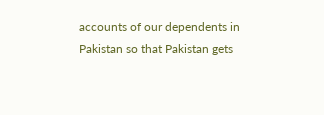accounts of our dependents in Pakistan so that Pakistan gets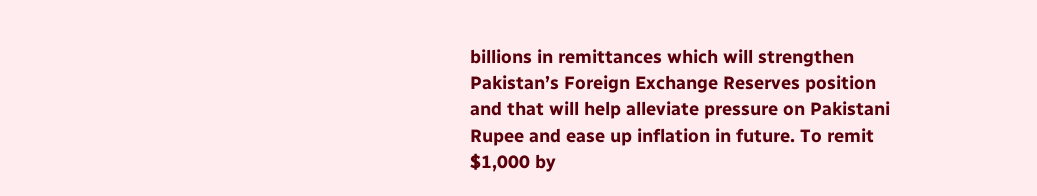billions in remittances which will strengthen Pakistan’s Foreign Exchange Reserves position and that will help alleviate pressure on Pakistani Rupee and ease up inflation in future. To remit $1,000 by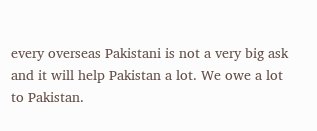every overseas Pakistani is not a very big ask and it will help Pakistan a lot. We owe a lot to Pakistan.